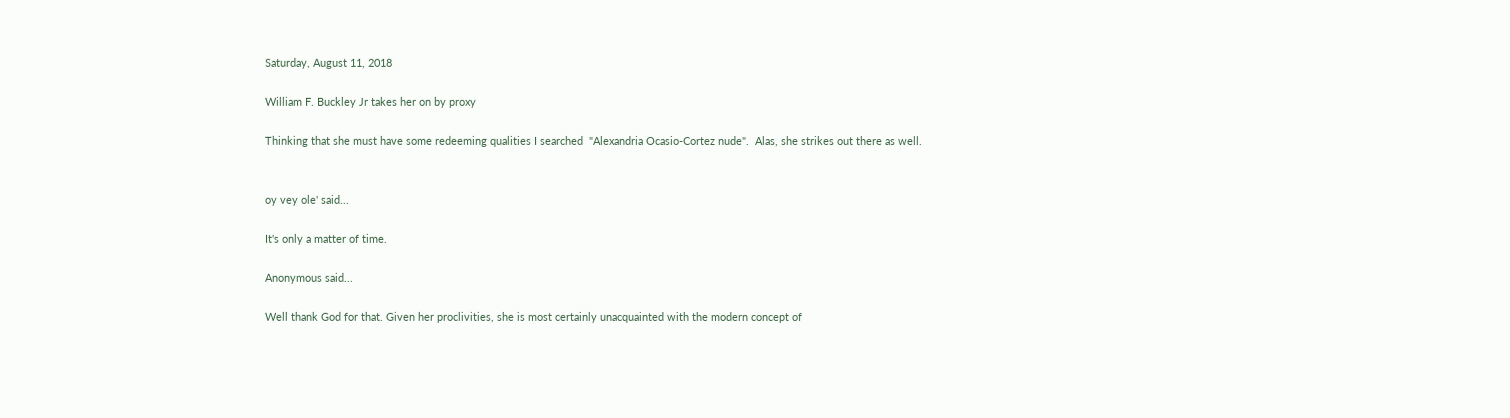Saturday, August 11, 2018

William F. Buckley Jr takes her on by proxy

Thinking that she must have some redeeming qualities I searched  "Alexandria Ocasio-Cortez nude".  Alas, she strikes out there as well.


oy vey ole' said...

It's only a matter of time.

Anonymous said...

Well thank God for that. Given her proclivities, she is most certainly unacquainted with the modern concept of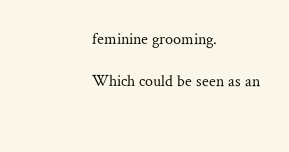feminine grooming.

Which could be seen as an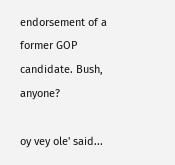endorsement of a former GOP candidate. Bush, anyone?

oy vey ole' said...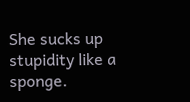She sucks up stupidity like a sponge.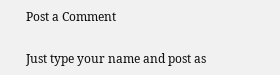Post a Comment

Just type your name and post as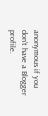anonymous if you don't have a Blogger profile.